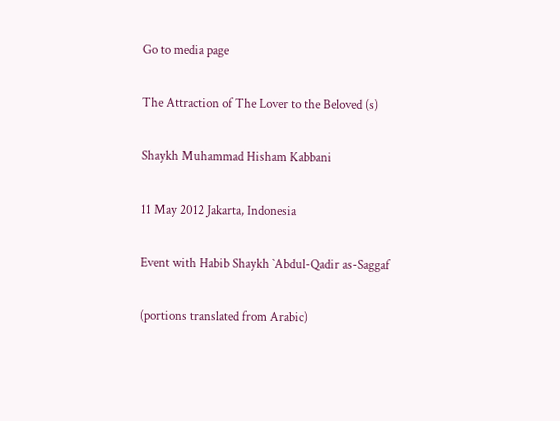Go to media page

The Attraction of The Lover to the Beloved (s)

Shaykh Muhammad Hisham Kabbani

11 May 2012 Jakarta, Indonesia

Event with Habib Shaykh `Abdul-Qadir as-Saggaf

(portions translated from Arabic)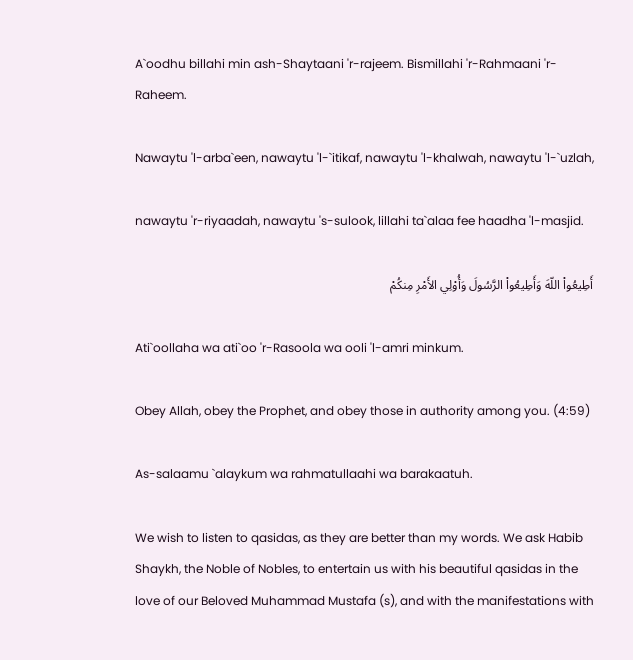A`oodhu billahi min ash-Shaytaani 'r-rajeem. Bismillahi 'r-Rahmaani 'r-Raheem.

Nawaytu 'l-arba`een, nawaytu 'l-`itikaf, nawaytu 'l-khalwah, nawaytu 'l-`uzlah,

nawaytu 'r-riyaadah, nawaytu 's-sulook, lillahi ta`alaa fee haadha 'l-masjid.

أَطِيعُواْ اللّهَ وَأَطِيعُواْ الرَّسُولَ وَأُوْلِي الأَمْرِ مِنكُمْ

Ati`oollaha wa ati`oo 'r-Rasoola wa ooli 'l-amri minkum.

Obey Allah, obey the Prophet, and obey those in authority among you. (4:59)

As-salaamu `alaykum wa rahmatullaahi wa barakaatuh.

We wish to listen to qasidas, as they are better than my words. We ask Habib Shaykh, the Noble of Nobles, to entertain us with his beautiful qasidas in the love of our Beloved Muhammad Mustafa (s), and with the manifestations with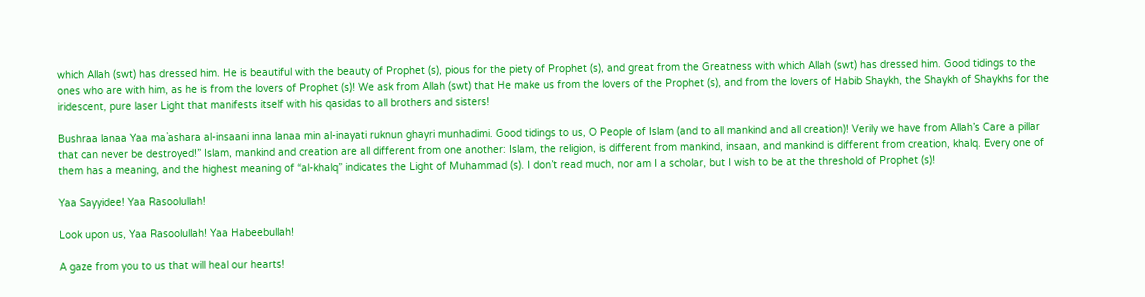which Allah (swt) has dressed him. He is beautiful with the beauty of Prophet (s), pious for the piety of Prophet (s), and great from the Greatness with which Allah (swt) has dressed him. Good tidings to the ones who are with him, as he is from the lovers of Prophet (s)! We ask from Allah (swt) that He make us from the lovers of the Prophet (s), and from the lovers of Habib Shaykh, the Shaykh of Shaykhs for the iridescent, pure laser Light that manifests itself with his qasidas to all brothers and sisters!

Bushraa lanaa Yaa ma`ashara al-insaani inna lanaa min al-inayati ruknun ghayri munhadimi. Good tidings to us, O People of Islam (and to all mankind and all creation)! Verily we have from Allah’s Care a pillar that can never be destroyed!” Islam, mankind and creation are all different from one another: Islam, the religion, is different from mankind, insaan, and mankind is different from creation, khalq. Every one of them has a meaning, and the highest meaning of “al-khalq” indicates the Light of Muhammad (s). I don’t read much, nor am I a scholar, but I wish to be at the threshold of Prophet (s)!

Yaa Sayyidee! Yaa Rasoolullah!

Look upon us, Yaa Rasoolullah! Yaa Habeebullah!

A gaze from you to us that will heal our hearts!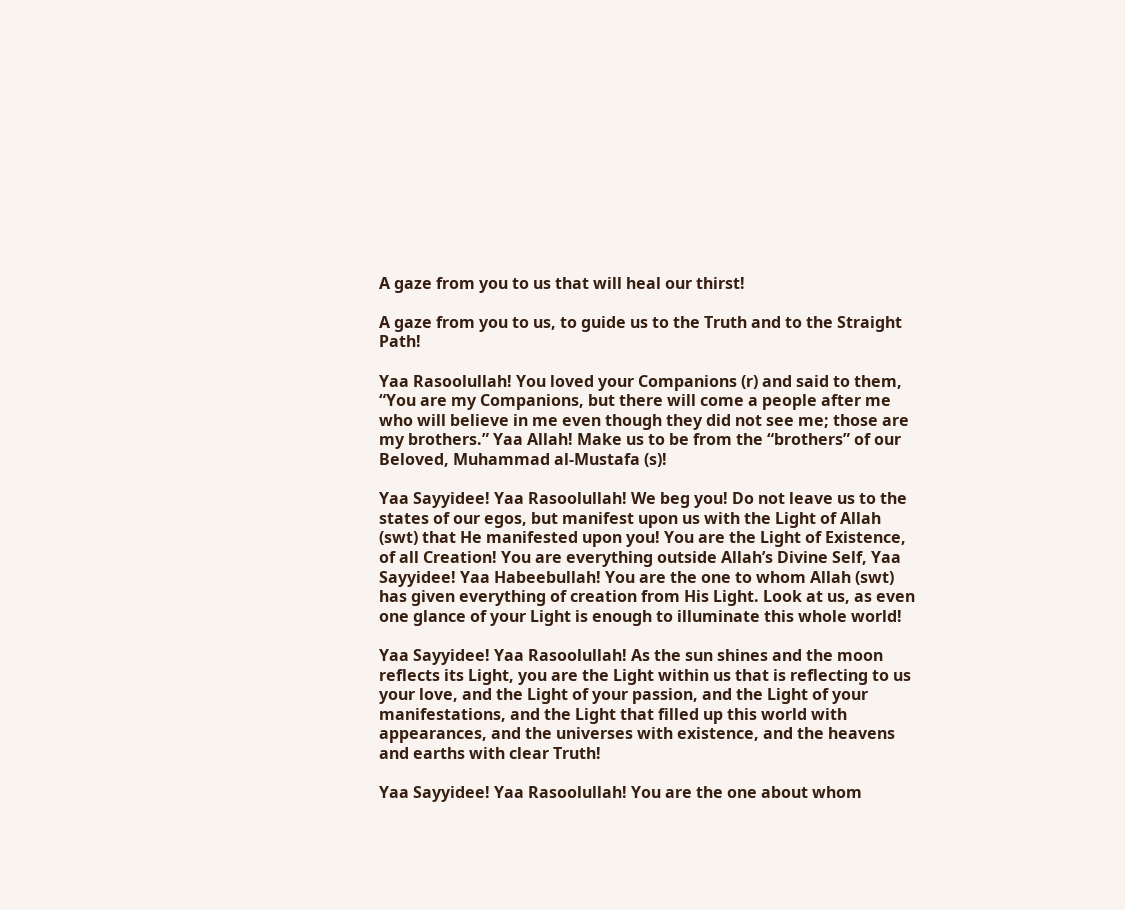A gaze from you to us that will heal our thirst!

A gaze from you to us, to guide us to the Truth and to the Straight Path!

Yaa Rasoolullah! You loved your Companions (r) and said to them, “You are my Companions, but there will come a people after me who will believe in me even though they did not see me; those are my brothers.” Yaa Allah! Make us to be from the “brothers” of our Beloved, Muhammad al-Mustafa (s)!

Yaa Sayyidee! Yaa Rasoolullah! We beg you! Do not leave us to the states of our egos, but manifest upon us with the Light of Allah (swt) that He manifested upon you! You are the Light of Existence, of all Creation! You are everything outside Allah’s Divine Self, Yaa Sayyidee! Yaa Habeebullah! You are the one to whom Allah (swt) has given everything of creation from His Light. Look at us, as even one glance of your Light is enough to illuminate this whole world!

Yaa Sayyidee! Yaa Rasoolullah! As the sun shines and the moon reflects its Light, you are the Light within us that is reflecting to us your love, and the Light of your passion, and the Light of your manifestations, and the Light that filled up this world with appearances, and the universes with existence, and the heavens and earths with clear Truth!

Yaa Sayyidee! Yaa Rasoolullah! You are the one about whom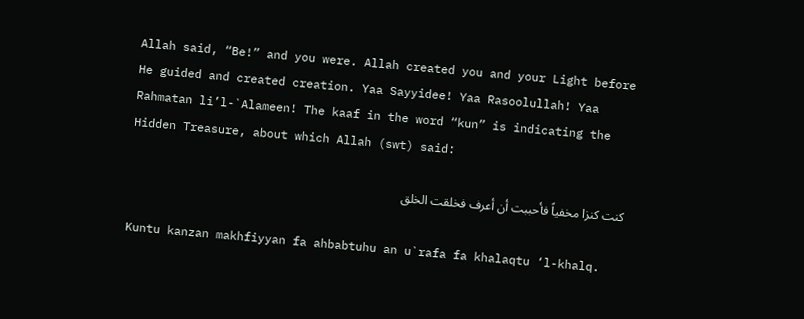Allah said, “Be!” and you were. Allah created you and your Light before He guided and created creation. Yaa Sayyidee! Yaa Rasoolullah! Yaa Rahmatan li’l-`Alameen! The kaaf in the word “kun” is indicating the Hidden Treasure, about which Allah (swt) said:

كنت كنزا مخفياً فأحببت أن أعرف فخلقت الخلق

Kuntu kanzan makhfiyyan fa ahbabtuhu an u`rafa fa khalaqtu ‘l-khalq.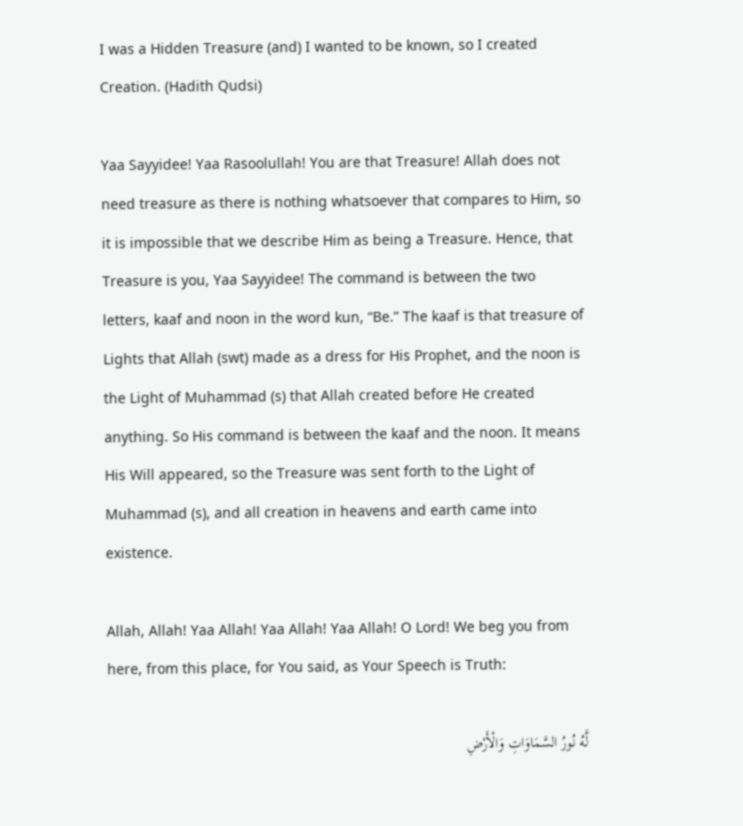I was a Hidden Treasure (and) I wanted to be known, so I created Creation. (Hadith Qudsi)

Yaa Sayyidee! Yaa Rasoolullah! You are that Treasure! Allah does not need treasure as there is nothing whatsoever that compares to Him, so it is impossible that we describe Him as being a Treasure. Hence, that Treasure is you, Yaa Sayyidee! The command is between the two letters, kaaf and noon in the word kun, “Be.” The kaaf is that treasure of Lights that Allah (swt) made as a dress for His Prophet, and the noon is the Light of Muhammad (s) that Allah created before He created anything. So His command is between the kaaf and the noon. It means His Will appeared, so the Treasure was sent forth to the Light of Muhammad (s), and all creation in heavens and earth came into existence.

Allah, Allah! Yaa Allah! Yaa Allah! Yaa Allah! O Lord! We beg you from here, from this place, for You said, as Your Speech is Truth:

لَّهُ نُورُ السَّمَاوَاتِ وَالْأَرْضِ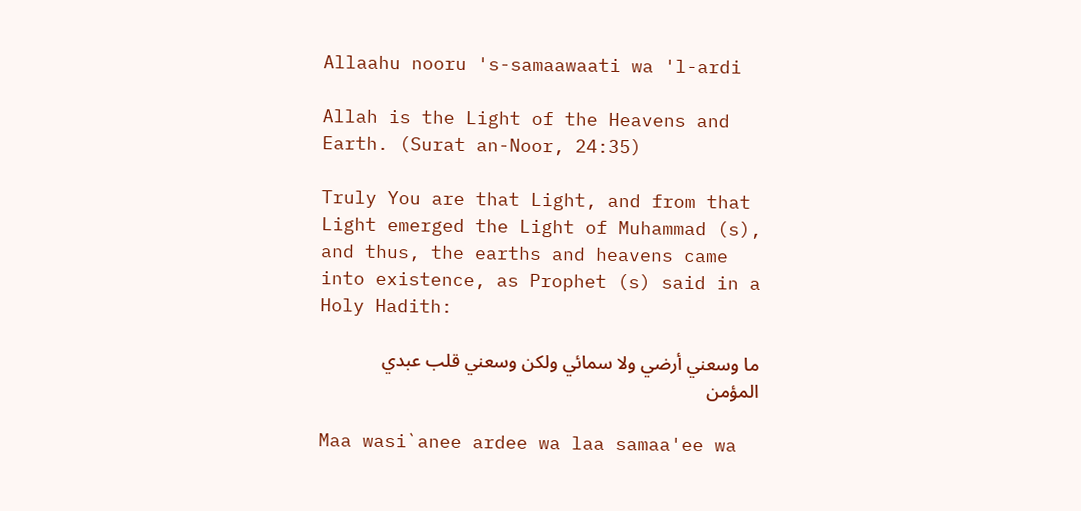Allaahu nooru 's-samaawaati wa 'l-ardi

Allah is the Light of the Heavens and Earth. (Surat an-Noor, 24:35)

Truly You are that Light, and from that Light emerged the Light of Muhammad (s), and thus, the earths and heavens came into existence, as Prophet (s) said in a Holy Hadith:

ما وسعني أرضي ولا سمائي ولكن وسعني قلب عبدي المؤمن

Maa wasi`anee ardee wa laa samaa'ee wa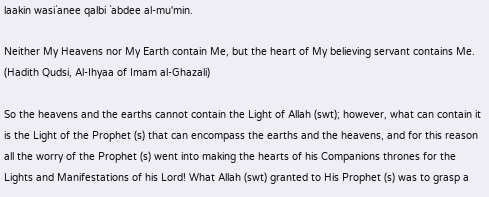laakin wasi`anee qalbi `abdee al-mu'min.

Neither My Heavens nor My Earth contain Me, but the heart of My believing servant contains Me. (Hadith Qudsi, Al-Ihyaa of Imam al-Ghazali)

So the heavens and the earths cannot contain the Light of Allah (swt); however, what can contain it is the Light of the Prophet (s) that can encompass the earths and the heavens, and for this reason all the worry of the Prophet (s) went into making the hearts of his Companions thrones for the Lights and Manifestations of his Lord! What Allah (swt) granted to His Prophet (s) was to grasp a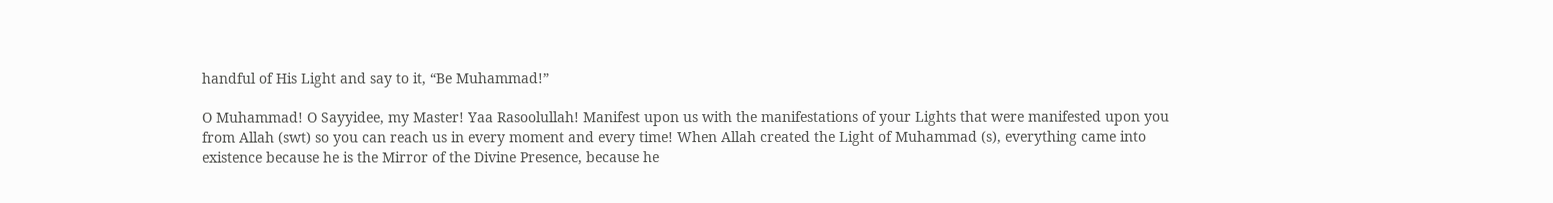handful of His Light and say to it, “Be Muhammad!”

O Muhammad! O Sayyidee, my Master! Yaa Rasoolullah! Manifest upon us with the manifestations of your Lights that were manifested upon you from Allah (swt) so you can reach us in every moment and every time! When Allah created the Light of Muhammad (s), everything came into existence because he is the Mirror of the Divine Presence, because he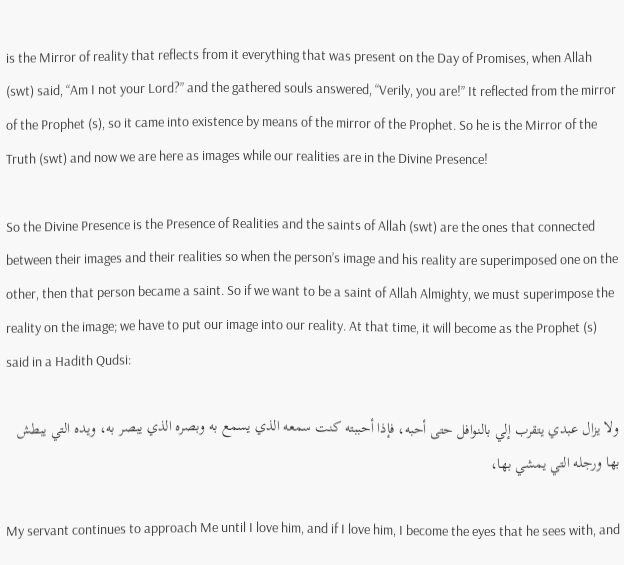is the Mirror of reality that reflects from it everything that was present on the Day of Promises, when Allah (swt) said, “Am I not your Lord?” and the gathered souls answered, “Verily, you are!” It reflected from the mirror of the Prophet (s), so it came into existence by means of the mirror of the Prophet. So he is the Mirror of the Truth (swt) and now we are here as images while our realities are in the Divine Presence!

So the Divine Presence is the Presence of Realities and the saints of Allah (swt) are the ones that connected between their images and their realities so when the person’s image and his reality are superimposed one on the other, then that person became a saint. So if we want to be a saint of Allah Almighty, we must superimpose the reality on the image; we have to put our image into our reality. At that time, it will become as the Prophet (s) said in a Hadith Qudsi:

ولا يزال عبدي يتقرب إلي بالنوافل حتى أحبه، فإذا أحببته كنت سمعه الذي يسمع به وبصره الذي يبصر به، ويده التي يبطش بها ورجله التي يمشي بها،

My servant continues to approach Me until I love him, and if I love him, I become the eyes that he sees with, and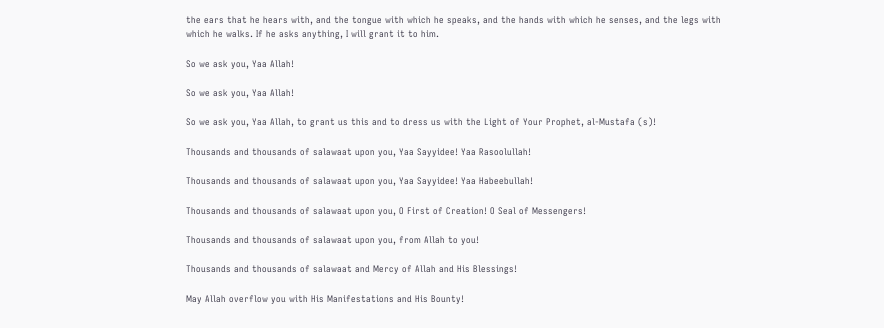the ears that he hears with, and the tongue with which he speaks, and the hands with which he senses, and the legs with which he walks. If he asks anything, I will grant it to him.

So we ask you, Yaa Allah!

So we ask you, Yaa Allah!

So we ask you, Yaa Allah, to grant us this and to dress us with the Light of Your Prophet, al-Mustafa (s)!

Thousands and thousands of salawaat upon you, Yaa Sayyidee! Yaa Rasoolullah!

Thousands and thousands of salawaat upon you, Yaa Sayyidee! Yaa Habeebullah!

Thousands and thousands of salawaat upon you, O First of Creation! O Seal of Messengers!

Thousands and thousands of salawaat upon you, from Allah to you!

Thousands and thousands of salawaat and Mercy of Allah and His Blessings!

May Allah overflow you with His Manifestations and His Bounty!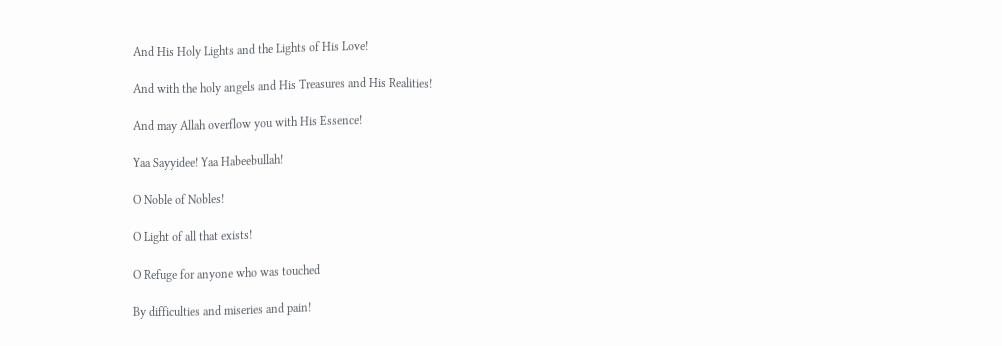And His Holy Lights and the Lights of His Love!

And with the holy angels and His Treasures and His Realities!

And may Allah overflow you with His Essence!

Yaa Sayyidee! Yaa Habeebullah!

O Noble of Nobles!

O Light of all that exists!

O Refuge for anyone who was touched

By difficulties and miseries and pain!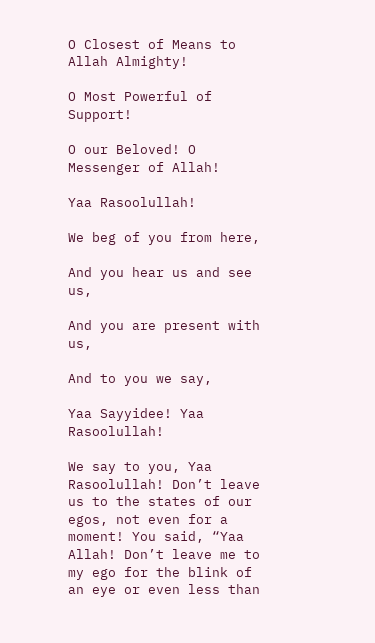O Closest of Means to Allah Almighty!

O Most Powerful of Support!

O our Beloved! O Messenger of Allah!

Yaa Rasoolullah!

We beg of you from here,

And you hear us and see us,

And you are present with us,

And to you we say,

Yaa Sayyidee! Yaa Rasoolullah!

We say to you, Yaa Rasoolullah! Don’t leave us to the states of our egos, not even for a moment! You said, “Yaa Allah! Don’t leave me to my ego for the blink of an eye or even less than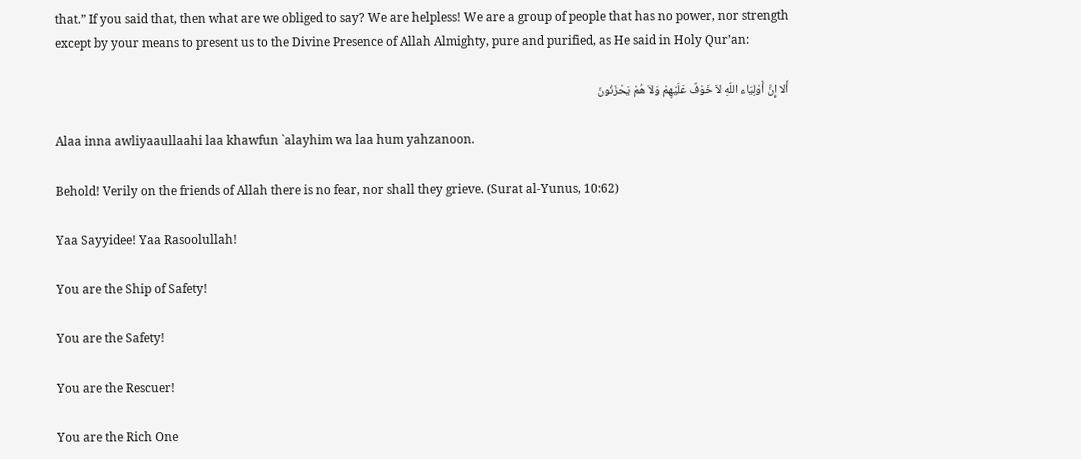that.” If you said that, then what are we obliged to say? We are helpless! We are a group of people that has no power, nor strength except by your means to present us to the Divine Presence of Allah Almighty, pure and purified, as He said in Holy Qur’an:

أَلا إِنَّ أَوْلِيَاء اللّهِ لاَ خَوْفٌ عَلَيْهِمْ وَلاَ هُمْ يَحْزَنُونَ

Alaa inna awliyaaullaahi laa khawfun `alayhim wa laa hum yahzanoon.

Behold! Verily on the friends of Allah there is no fear, nor shall they grieve. (Surat al-Yunus, 10:62)

Yaa Sayyidee! Yaa Rasoolullah!

You are the Ship of Safety!

You are the Safety!

You are the Rescuer!

You are the Rich One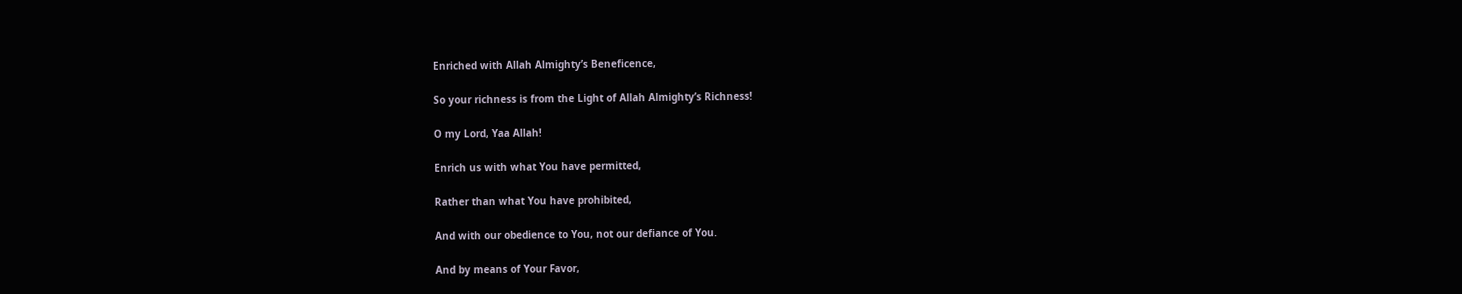Enriched with Allah Almighty’s Beneficence,

So your richness is from the Light of Allah Almighty’s Richness!

O my Lord, Yaa Allah!

Enrich us with what You have permitted,

Rather than what You have prohibited,

And with our obedience to You, not our defiance of You.

And by means of Your Favor,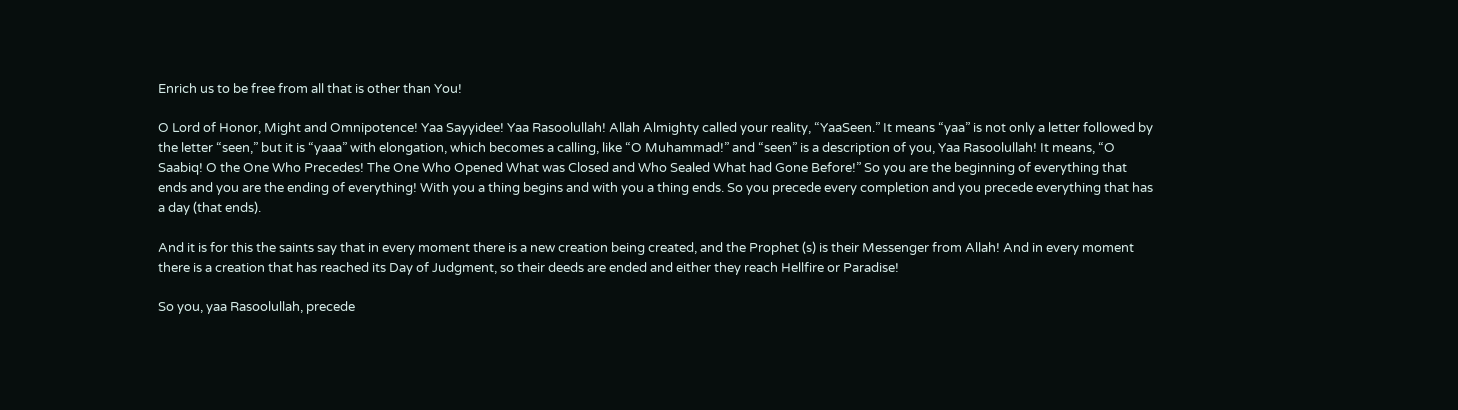Enrich us to be free from all that is other than You!

O Lord of Honor, Might and Omnipotence! Yaa Sayyidee! Yaa Rasoolullah! Allah Almighty called your reality, “YaaSeen.” It means “yaa” is not only a letter followed by the letter “seen,” but it is “yaaa” with elongation, which becomes a calling, like “O Muhammad!” and “seen” is a description of you, Yaa Rasoolullah! It means, “O Saabiq! O the One Who Precedes! The One Who Opened What was Closed and Who Sealed What had Gone Before!” So you are the beginning of everything that ends and you are the ending of everything! With you a thing begins and with you a thing ends. So you precede every completion and you precede everything that has a day (that ends).

And it is for this the saints say that in every moment there is a new creation being created, and the Prophet (s) is their Messenger from Allah! And in every moment there is a creation that has reached its Day of Judgment, so their deeds are ended and either they reach Hellfire or Paradise!

So you, yaa Rasoolullah, precede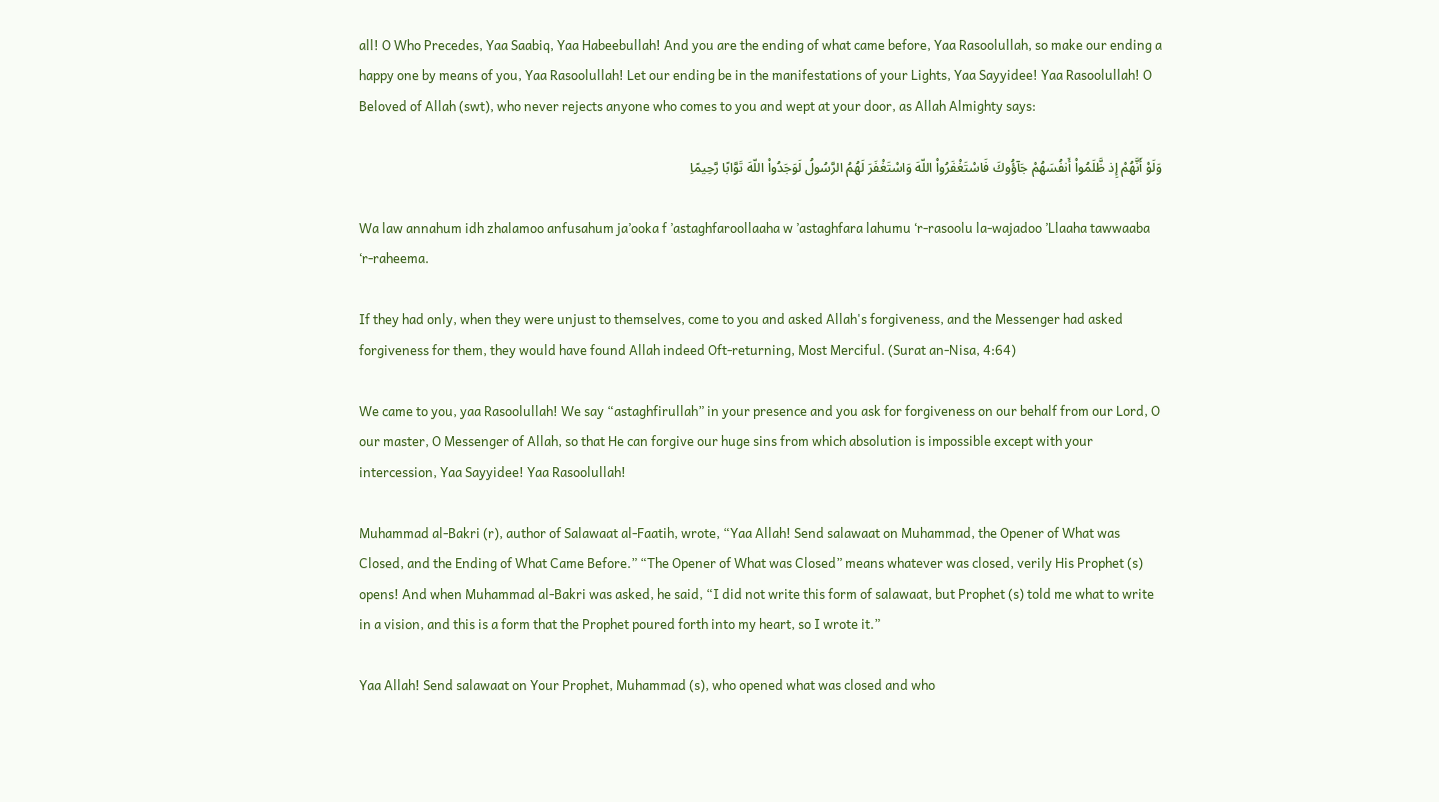all! O Who Precedes, Yaa Saabiq, Yaa Habeebullah! And you are the ending of what came before, Yaa Rasoolullah, so make our ending a happy one by means of you, Yaa Rasoolullah! Let our ending be in the manifestations of your Lights, Yaa Sayyidee! Yaa Rasoolullah! O Beloved of Allah (swt), who never rejects anyone who comes to you and wept at your door, as Allah Almighty says:

وَلَوْ أَنَّهُمْ إِذ ظَّلَمُواْ أَنفُسَهُمْ جَآؤُوكَ فَاسْتَغْفَرُواْ اللّهَ وَاسْتَغْفَرَ لَهُمُ الرَّسُولُ لَوَجَدُواْ اللّهَ تَوَّابًا رَّحِيمًاِ

Wa law annahum idh zhalamoo anfusahum ja’ooka f ’astaghfaroollaaha w ’astaghfara lahumu ‘r-rasoolu la-wajadoo ’Llaaha tawwaaba ‘r-raheema.

If they had only, when they were unjust to themselves, come to you and asked Allah's forgiveness, and the Messenger had asked forgiveness for them, they would have found Allah indeed Oft-returning, Most Merciful. (Surat an-Nisa, 4:64)

We came to you, yaa Rasoolullah! We say “astaghfirullah” in your presence and you ask for forgiveness on our behalf from our Lord, O our master, O Messenger of Allah, so that He can forgive our huge sins from which absolution is impossible except with your intercession, Yaa Sayyidee! Yaa Rasoolullah!

Muhammad al-Bakri (r), author of Salawaat al-Faatih, wrote, “Yaa Allah! Send salawaat on Muhammad, the Opener of What was Closed, and the Ending of What Came Before.” “The Opener of What was Closed” means whatever was closed, verily His Prophet (s) opens! And when Muhammad al-Bakri was asked, he said, “I did not write this form of salawaat, but Prophet (s) told me what to write in a vision, and this is a form that the Prophet poured forth into my heart, so I wrote it.”

Yaa Allah! Send salawaat on Your Prophet, Muhammad (s), who opened what was closed and who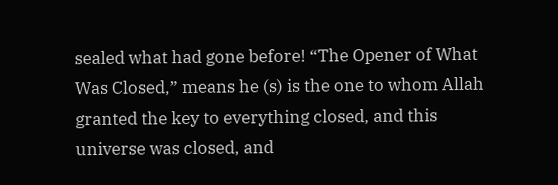sealed what had gone before! “The Opener of What Was Closed,” means he (s) is the one to whom Allah granted the key to everything closed, and this universe was closed, and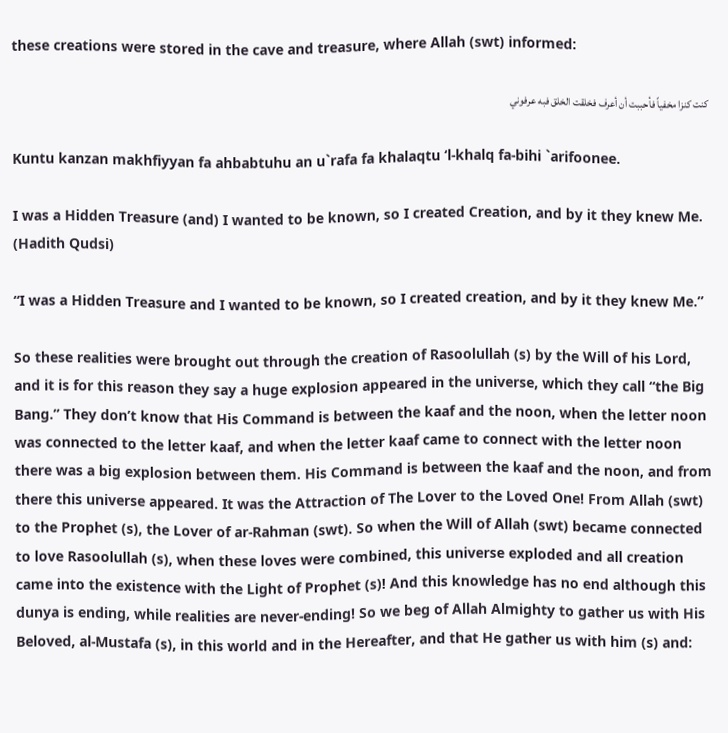these creations were stored in the cave and treasure, where Allah (swt) informed:

كنت كنزا مخفياً فأحببت أن أعرف فخلقت الخلق فبه عرفوني

Kuntu kanzan makhfiyyan fa ahbabtuhu an u`rafa fa khalaqtu ‘l-khalq fa-bihi `arifoonee.

I was a Hidden Treasure (and) I wanted to be known, so I created Creation, and by it they knew Me. (Hadith Qudsi)

“I was a Hidden Treasure and I wanted to be known, so I created creation, and by it they knew Me.”

So these realities were brought out through the creation of Rasoolullah (s) by the Will of his Lord, and it is for this reason they say a huge explosion appeared in the universe, which they call “the Big Bang.” They don’t know that His Command is between the kaaf and the noon, when the letter noon was connected to the letter kaaf, and when the letter kaaf came to connect with the letter noon there was a big explosion between them. His Command is between the kaaf and the noon, and from there this universe appeared. It was the Attraction of The Lover to the Loved One! From Allah (swt) to the Prophet (s), the Lover of ar-Rahman (swt). So when the Will of Allah (swt) became connected to love Rasoolullah (s), when these loves were combined, this universe exploded and all creation came into the existence with the Light of Prophet (s)! And this knowledge has no end although this dunya is ending, while realities are never-ending! So we beg of Allah Almighty to gather us with His Beloved, al-Mustafa (s), in this world and in the Hereafter, and that He gather us with him (s) and: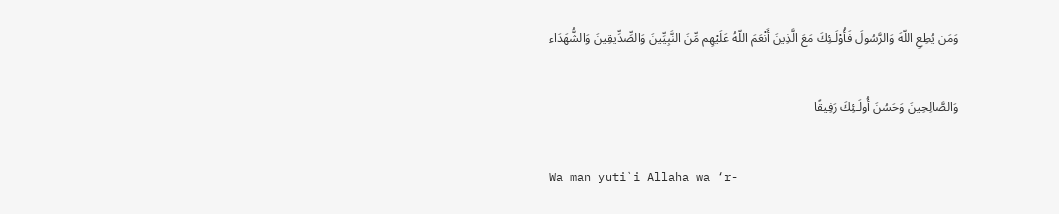وَمَن يُطِعِ اللّهَ وَالرَّسُولَ فَأُوْلَـئِكَ مَعَ الَّذِينَ أَنْعَمَ اللّهُ عَلَيْهِم مِّنَ النَّبِيِّينَ وَالصِّدِّيقِينَ وَالشُّهَدَاء

وَالصَّالِحِينَ وَحَسُنَ أُولَـئِكَ رَفِيقًا

Wa man yuti`i Allaha wa ‘r-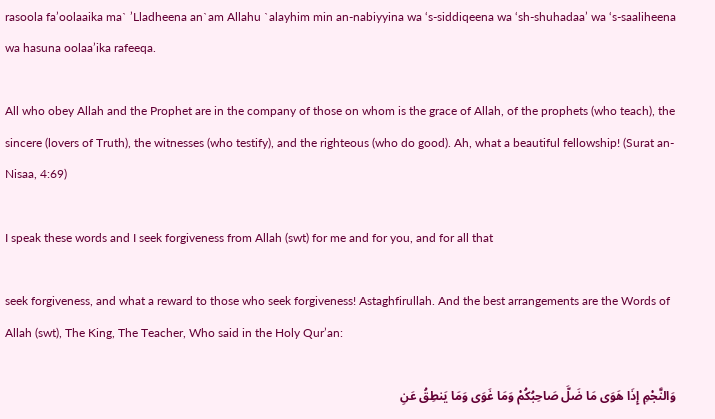rasoola fa’oolaaika ma` ’Lladheena an`am Allahu `alayhim min an-nabiyyina wa ‘s-siddiqeena wa ‘sh-shuhadaa’ wa ‘s-saaliheena wa hasuna oolaa’ika rafeeqa.

All who obey Allah and the Prophet are in the company of those on whom is the grace of Allah, of the prophets (who teach), the sincere (lovers of Truth), the witnesses (who testify), and the righteous (who do good). Ah, what a beautiful fellowship! (Surat an-Nisaa, 4:69)

I speak these words and I seek forgiveness from Allah (swt) for me and for you, and for all that

seek forgiveness, and what a reward to those who seek forgiveness! Astaghfirullah. And the best arrangements are the Words of Allah (swt), The King, The Teacher, Who said in the Holy Qur’an:

وَالنَّجْمِ إِذَا هَوَى مَا ضَلَّ صَاحِبُكُمْ وَمَا غَوَى وَمَا يَنطِقُ عَنِ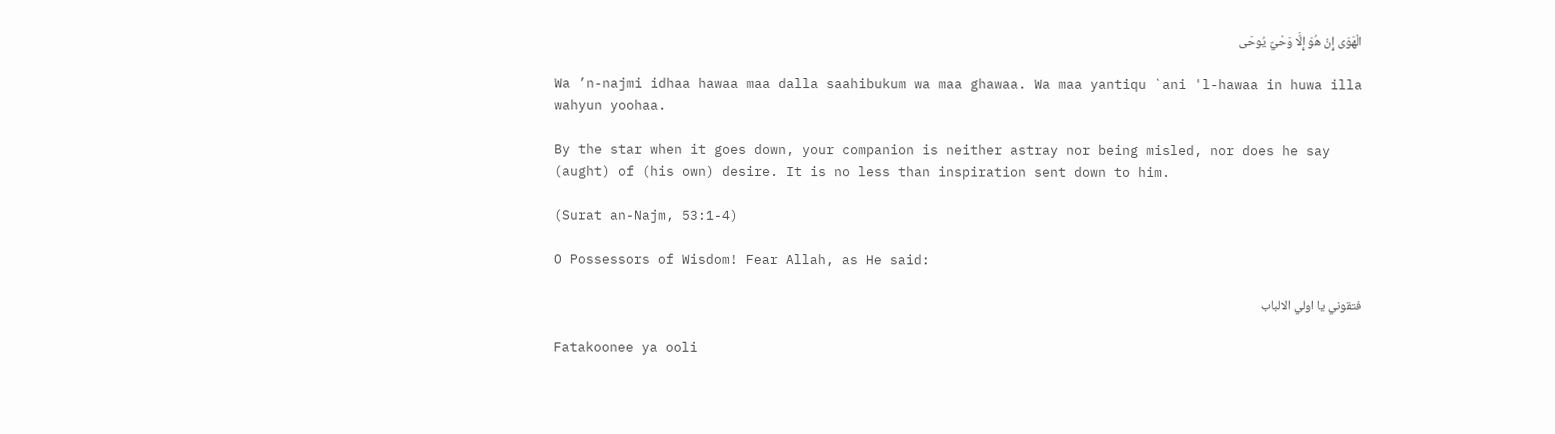الْهَوَى إِنْ هُوَ إِلَّا وَحْيٌ يُوحَى

Wa ’n-najmi idhaa hawaa maa dalla saahibukum wa maa ghawaa. Wa maa yantiqu `ani 'l-hawaa in huwa illa wahyun yoohaa.

By the star when it goes down, your companion is neither astray nor being misled, nor does he say (aught) of (his own) desire. It is no less than inspiration sent down to him.

(Surat an-Najm, 53:1-4)

O Possessors of Wisdom! Fear Allah, as He said:

فتقوني يا اولي الالباب

Fatakoonee ya ooli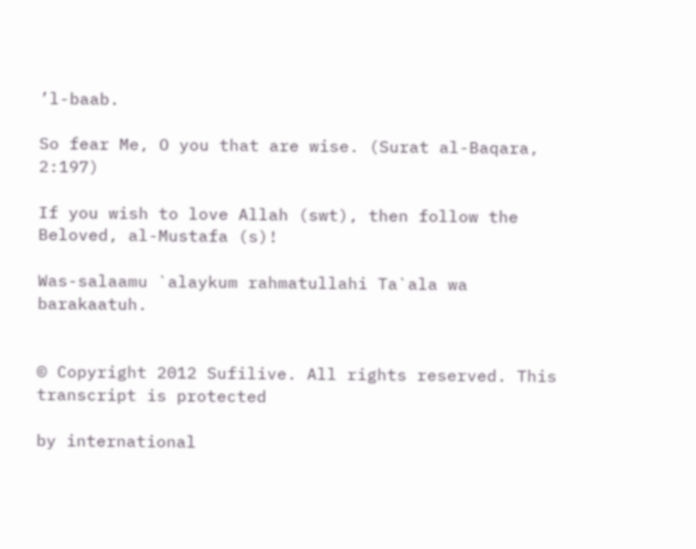’l-baab.

So fear Me, O you that are wise. (Surat al-Baqara, 2:197)

If you wish to love Allah (swt), then follow the Beloved, al-Mustafa (s)!

Was-salaamu `alaykum rahmatullahi Ta`ala wa barakaatuh.


© Copyright 2012 Sufilive. All rights reserved. This transcript is protected

by international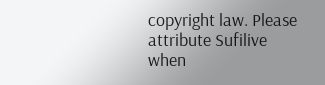copyright law. Please attribute Sufilive when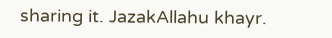sharing it. JazakAllahu khayr.